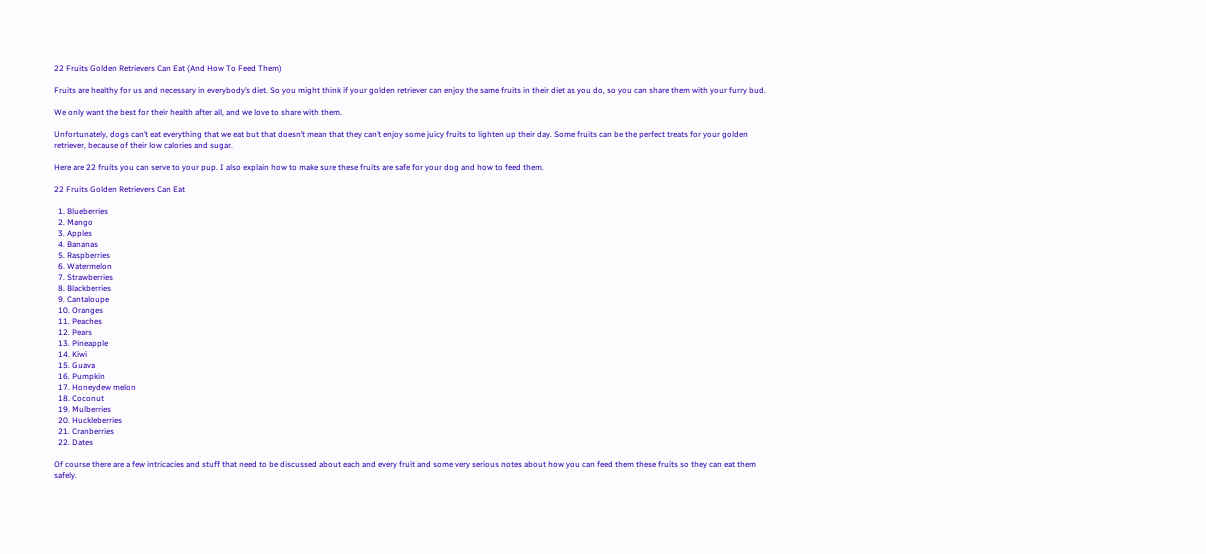22 Fruits Golden Retrievers Can Eat (And How To Feed Them)

Fruits are healthy for us and necessary in everybody’s diet. So you might think if your golden retriever can enjoy the same fruits in their diet as you do, so you can share them with your furry bud.

We only want the best for their health after all, and we love to share with them.

Unfortunately, dogs can’t eat everything that we eat but that doesn’t mean that they can’t enjoy some juicy fruits to lighten up their day. Some fruits can be the perfect treats for your golden retriever, because of their low calories and sugar.

Here are 22 fruits you can serve to your pup. I also explain how to make sure these fruits are safe for your dog and how to feed them.

22 Fruits Golden Retrievers Can Eat

  1. Blueberries
  2. Mango
  3. Apples
  4. Bananas
  5. Raspberries
  6. Watermelon
  7. Strawberries
  8. Blackberries
  9. Cantaloupe
  10. Oranges
  11. Peaches
  12. Pears
  13. Pineapple
  14. Kiwi
  15. Guava
  16. Pumpkin
  17. Honeydew melon
  18. Coconut
  19. Mulberries
  20. Huckleberries
  21. Cranberries
  22. Dates

Of course there are a few intricacies and stuff that need to be discussed about each and every fruit and some very serious notes about how you can feed them these fruits so they can eat them safely.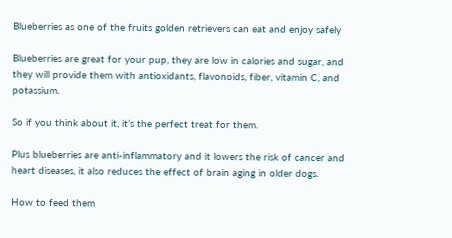Blueberries as one of the fruits golden retrievers can eat and enjoy safely

Blueberries are great for your pup, they are low in calories and sugar, and they will provide them with antioxidants, flavonoids, fiber, vitamin C, and potassium.

So if you think about it, it’s the perfect treat for them.

Plus blueberries are anti-inflammatory and it lowers the risk of cancer and heart diseases, it also reduces the effect of brain aging in older dogs.

How to feed them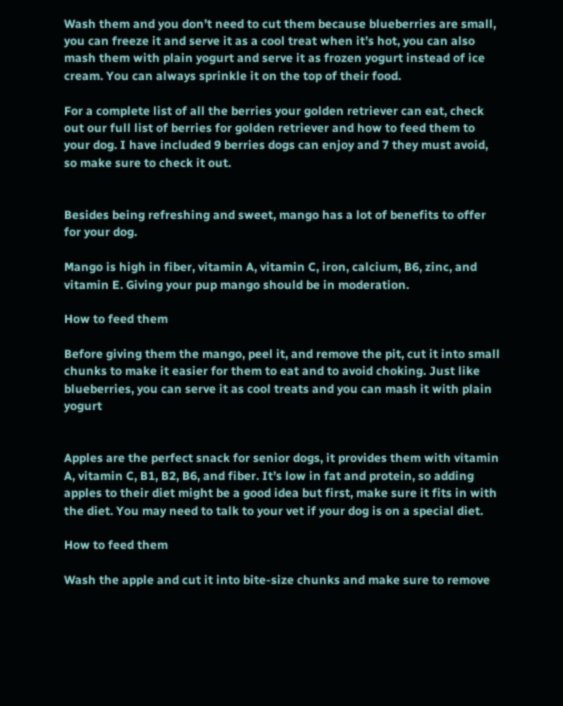Wash them and you don’t need to cut them because blueberries are small, you can freeze it and serve it as a cool treat when it’s hot, you can also mash them with plain yogurt and serve it as frozen yogurt instead of ice cream. You can always sprinkle it on the top of their food.

For a complete list of all the berries your golden retriever can eat, check out our full list of berries for golden retriever and how to feed them to your dog. I have included 9 berries dogs can enjoy and 7 they must avoid, so make sure to check it out.


Besides being refreshing and sweet, mango has a lot of benefits to offer for your dog.

Mango is high in fiber, vitamin A, vitamin C, iron, calcium, B6, zinc, and vitamin E. Giving your pup mango should be in moderation.

How to feed them

Before giving them the mango, peel it, and remove the pit, cut it into small chunks to make it easier for them to eat and to avoid choking. Just like blueberries, you can serve it as cool treats and you can mash it with plain yogurt


Apples are the perfect snack for senior dogs, it provides them with vitamin A, vitamin C, B1, B2, B6, and fiber. It’s low in fat and protein, so adding apples to their diet might be a good idea but first, make sure it fits in with the diet. You may need to talk to your vet if your dog is on a special diet.

How to feed them

Wash the apple and cut it into bite-size chunks and make sure to remove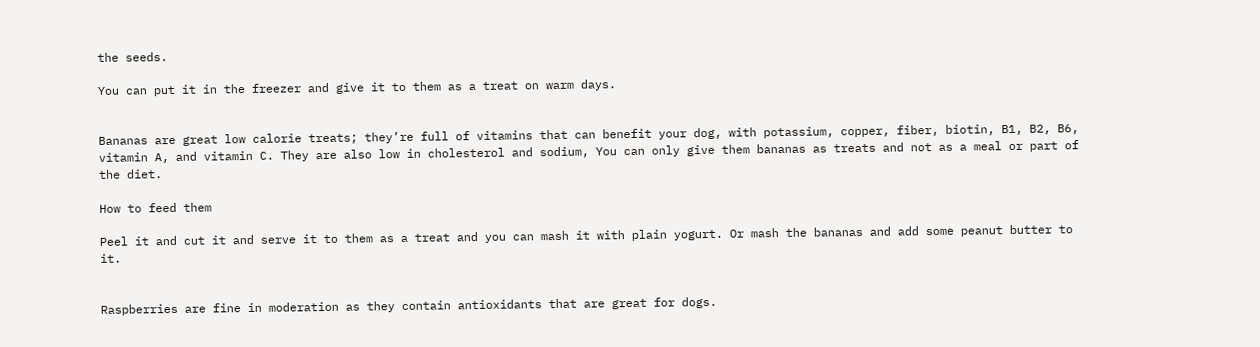the seeds.

You can put it in the freezer and give it to them as a treat on warm days.


Bananas are great low calorie treats; they’re full of vitamins that can benefit your dog, with potassium, copper, fiber, biotin, B1, B2, B6, vitamin A, and vitamin C. They are also low in cholesterol and sodium, You can only give them bananas as treats and not as a meal or part of the diet.

How to feed them

Peel it and cut it and serve it to them as a treat and you can mash it with plain yogurt. Or mash the bananas and add some peanut butter to it.


Raspberries are fine in moderation as they contain antioxidants that are great for dogs.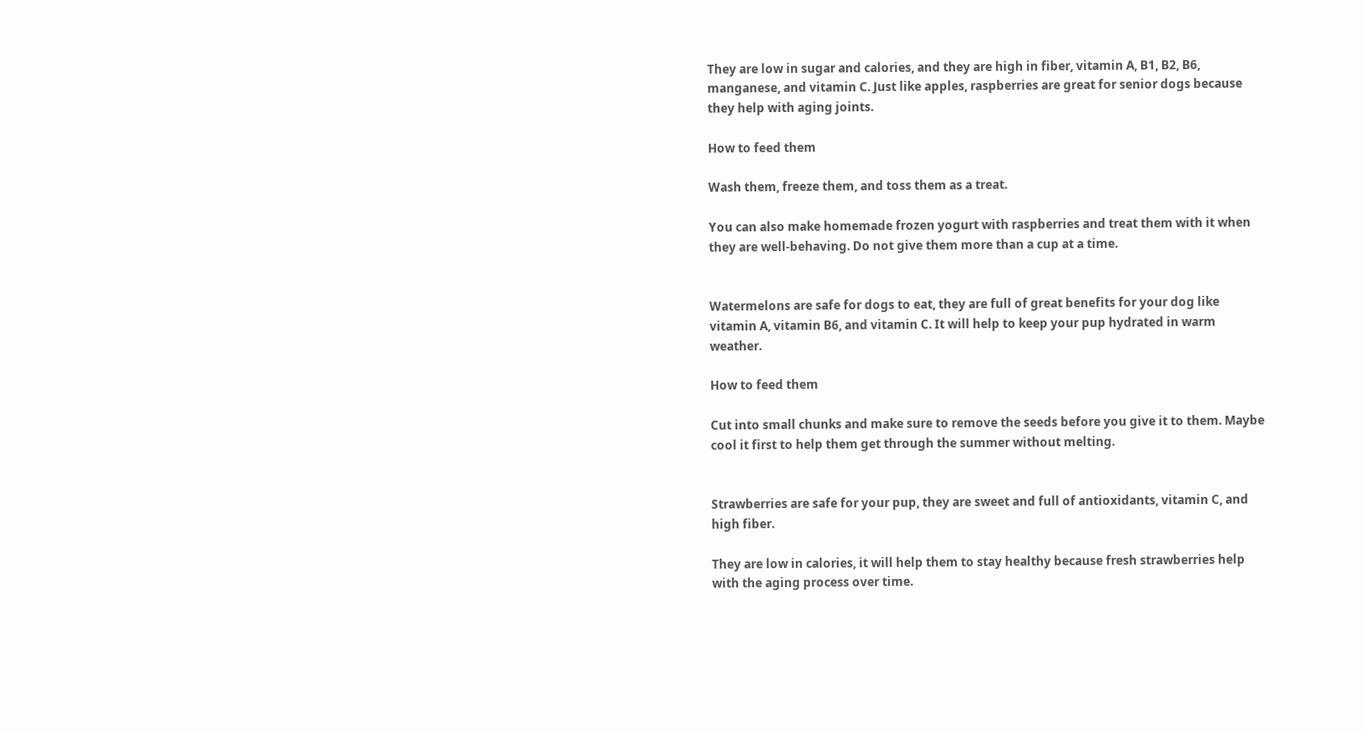They are low in sugar and calories, and they are high in fiber, vitamin A, B1, B2, B6, manganese, and vitamin C. Just like apples, raspberries are great for senior dogs because they help with aging joints.

How to feed them

Wash them, freeze them, and toss them as a treat.

You can also make homemade frozen yogurt with raspberries and treat them with it when they are well-behaving. Do not give them more than a cup at a time.


Watermelons are safe for dogs to eat, they are full of great benefits for your dog like vitamin A, vitamin B6, and vitamin C. It will help to keep your pup hydrated in warm weather.

How to feed them

Cut into small chunks and make sure to remove the seeds before you give it to them. Maybe cool it first to help them get through the summer without melting.


Strawberries are safe for your pup, they are sweet and full of antioxidants, vitamin C, and high fiber.

They are low in calories, it will help them to stay healthy because fresh strawberries help with the aging process over time.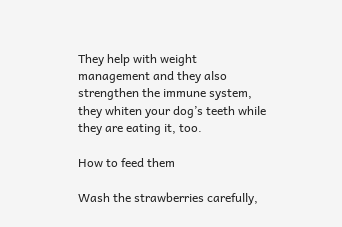They help with weight management and they also strengthen the immune system, they whiten your dog’s teeth while they are eating it, too.

How to feed them

Wash the strawberries carefully,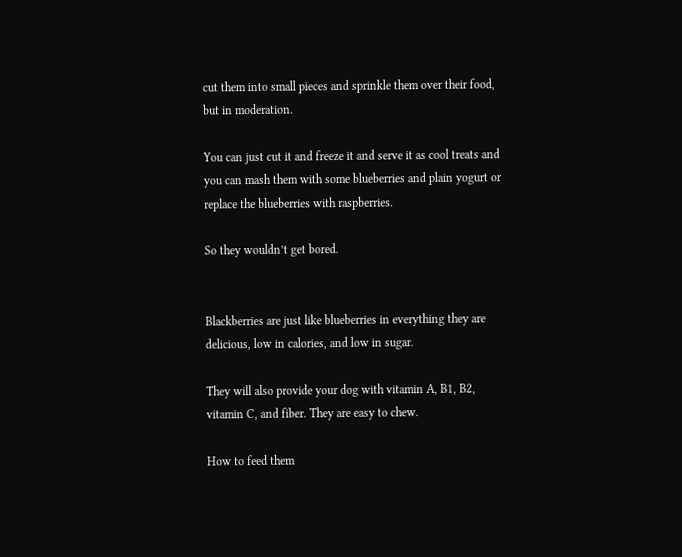cut them into small pieces and sprinkle them over their food, but in moderation.

You can just cut it and freeze it and serve it as cool treats and you can mash them with some blueberries and plain yogurt or replace the blueberries with raspberries.

So they wouldn’t get bored.


Blackberries are just like blueberries in everything they are delicious, low in calories, and low in sugar.

They will also provide your dog with vitamin A, B1, B2, vitamin C, and fiber. They are easy to chew.

How to feed them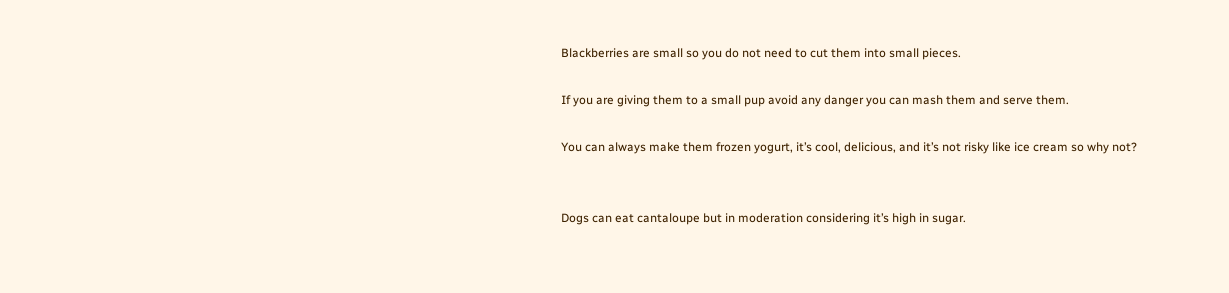Blackberries are small so you do not need to cut them into small pieces.

If you are giving them to a small pup avoid any danger you can mash them and serve them.

You can always make them frozen yogurt, it’s cool, delicious, and it’s not risky like ice cream so why not?


Dogs can eat cantaloupe but in moderation considering it’s high in sugar.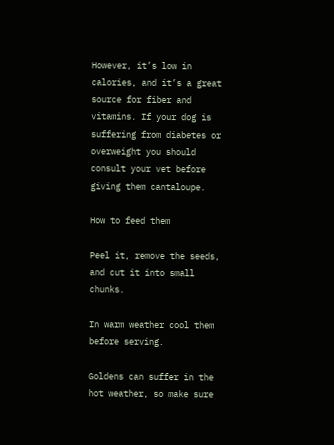However, it’s low in calories, and it’s a great source for fiber and vitamins. If your dog is suffering from diabetes or overweight you should consult your vet before giving them cantaloupe.

How to feed them

Peel it, remove the seeds, and cut it into small chunks.

In warm weather cool them before serving.

Goldens can suffer in the hot weather, so make sure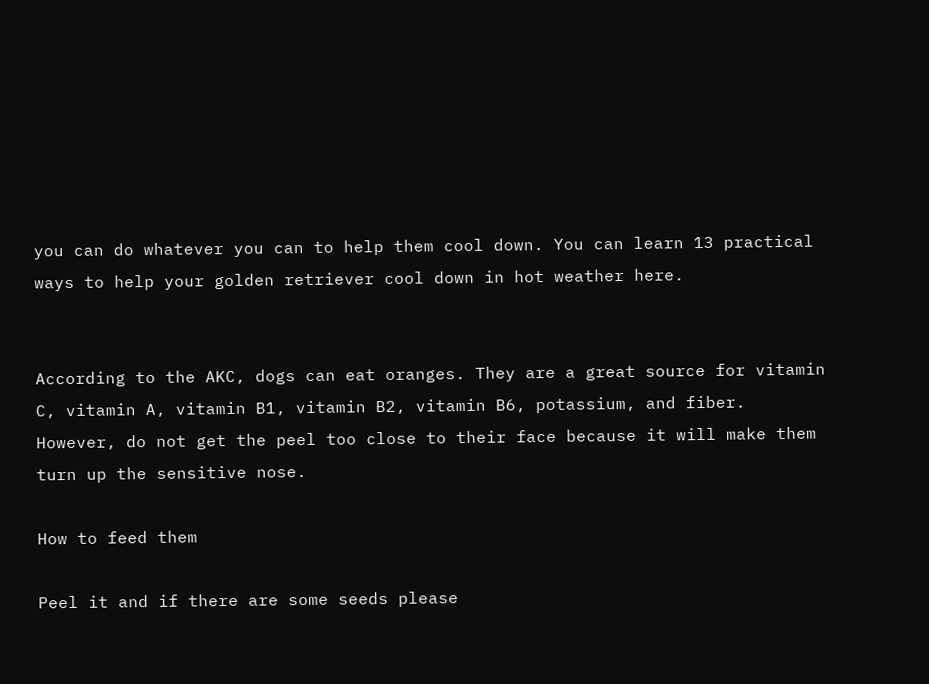you can do whatever you can to help them cool down. You can learn 13 practical ways to help your golden retriever cool down in hot weather here.


According to the AKC, dogs can eat oranges. They are a great source for vitamin C, vitamin A, vitamin B1, vitamin B2, vitamin B6, potassium, and fiber. However, do not get the peel too close to their face because it will make them turn up the sensitive nose.

How to feed them

Peel it and if there are some seeds please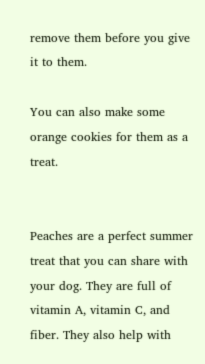remove them before you give it to them.

You can also make some orange cookies for them as a treat.


Peaches are a perfect summer treat that you can share with your dog. They are full of vitamin A, vitamin C, and fiber. They also help with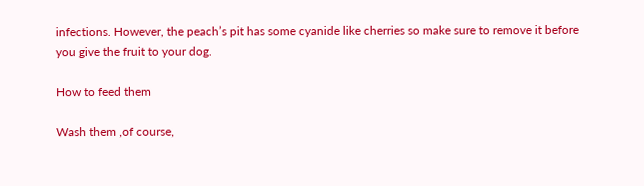infections. However, the peach’s pit has some cyanide like cherries so make sure to remove it before you give the fruit to your dog.

How to feed them

Wash them ,of course,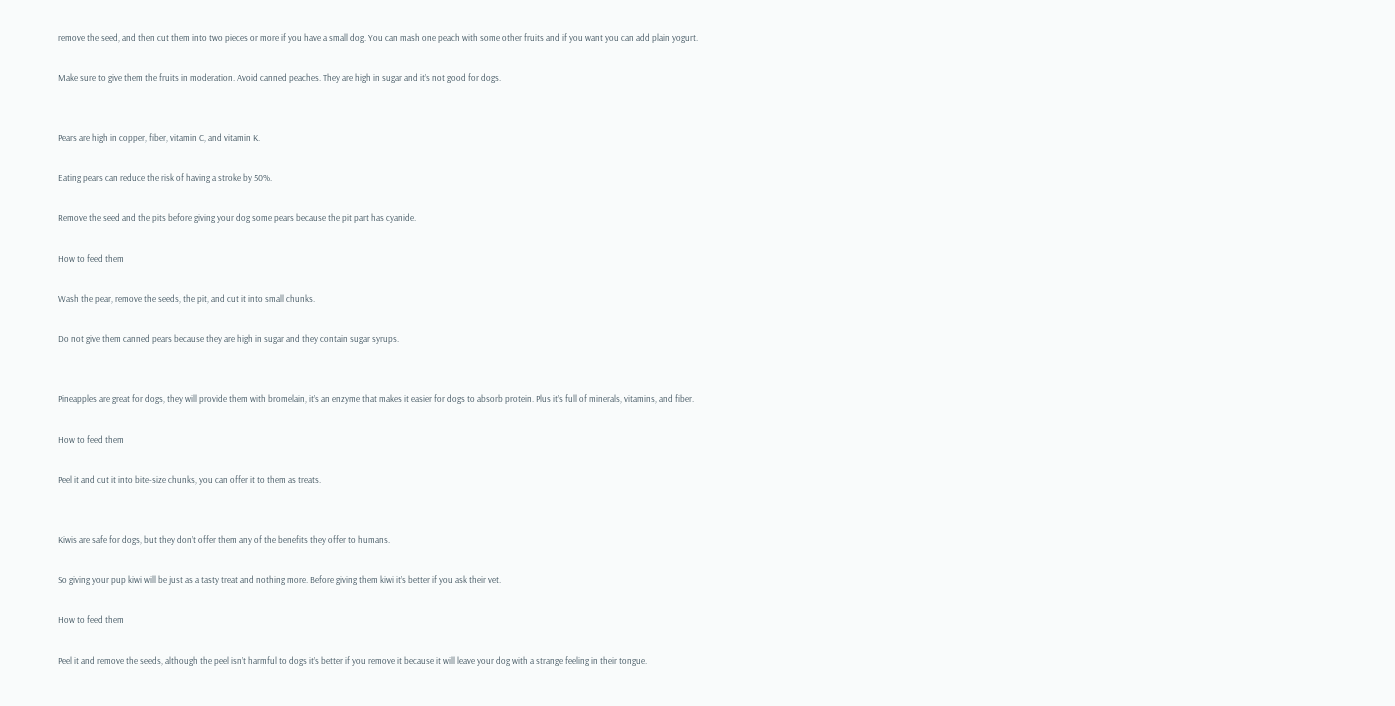remove the seed, and then cut them into two pieces or more if you have a small dog. You can mash one peach with some other fruits and if you want you can add plain yogurt.

Make sure to give them the fruits in moderation. Avoid canned peaches. They are high in sugar and it’s not good for dogs.


Pears are high in copper, fiber, vitamin C, and vitamin K.

Eating pears can reduce the risk of having a stroke by 50%.

Remove the seed and the pits before giving your dog some pears because the pit part has cyanide.

How to feed them

Wash the pear, remove the seeds, the pit, and cut it into small chunks.

Do not give them canned pears because they are high in sugar and they contain sugar syrups.


Pineapples are great for dogs, they will provide them with bromelain, it’s an enzyme that makes it easier for dogs to absorb protein. Plus it’s full of minerals, vitamins, and fiber.

How to feed them

Peel it and cut it into bite-size chunks, you can offer it to them as treats.


Kiwis are safe for dogs, but they don’t offer them any of the benefits they offer to humans.

So giving your pup kiwi will be just as a tasty treat and nothing more. Before giving them kiwi it’s better if you ask their vet.

How to feed them

Peel it and remove the seeds, although the peel isn’t harmful to dogs it’s better if you remove it because it will leave your dog with a strange feeling in their tongue.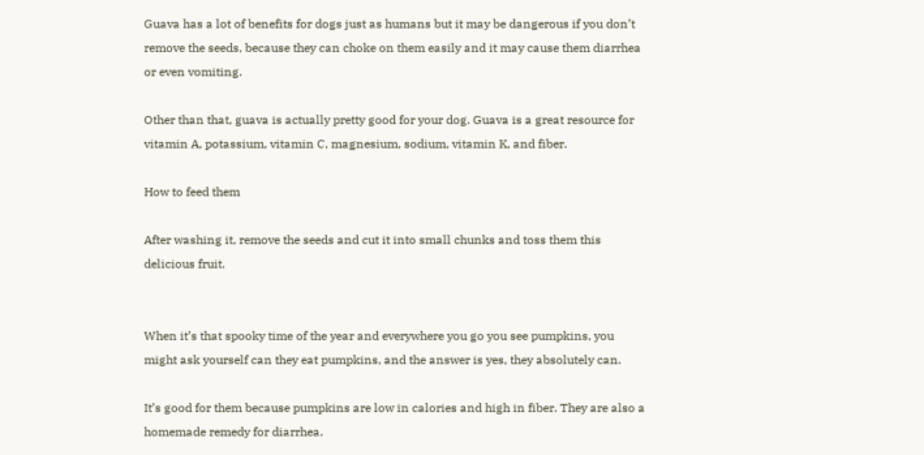Guava has a lot of benefits for dogs just as humans but it may be dangerous if you don’t remove the seeds, because they can choke on them easily and it may cause them diarrhea or even vomiting.

Other than that, guava is actually pretty good for your dog. Guava is a great resource for vitamin A, potassium, vitamin C, magnesium, sodium, vitamin K, and fiber.

How to feed them

After washing it, remove the seeds and cut it into small chunks and toss them this delicious fruit.


When it’s that spooky time of the year and everywhere you go you see pumpkins, you might ask yourself can they eat pumpkins, and the answer is yes, they absolutely can.

It’s good for them because pumpkins are low in calories and high in fiber. They are also a homemade remedy for diarrhea.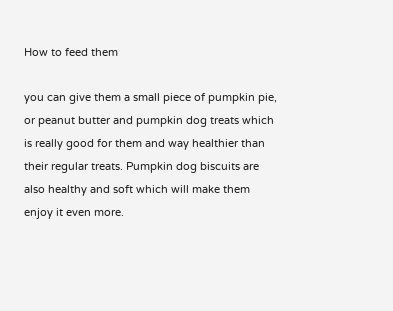How to feed them

you can give them a small piece of pumpkin pie, or peanut butter and pumpkin dog treats which is really good for them and way healthier than their regular treats. Pumpkin dog biscuits are also healthy and soft which will make them enjoy it even more.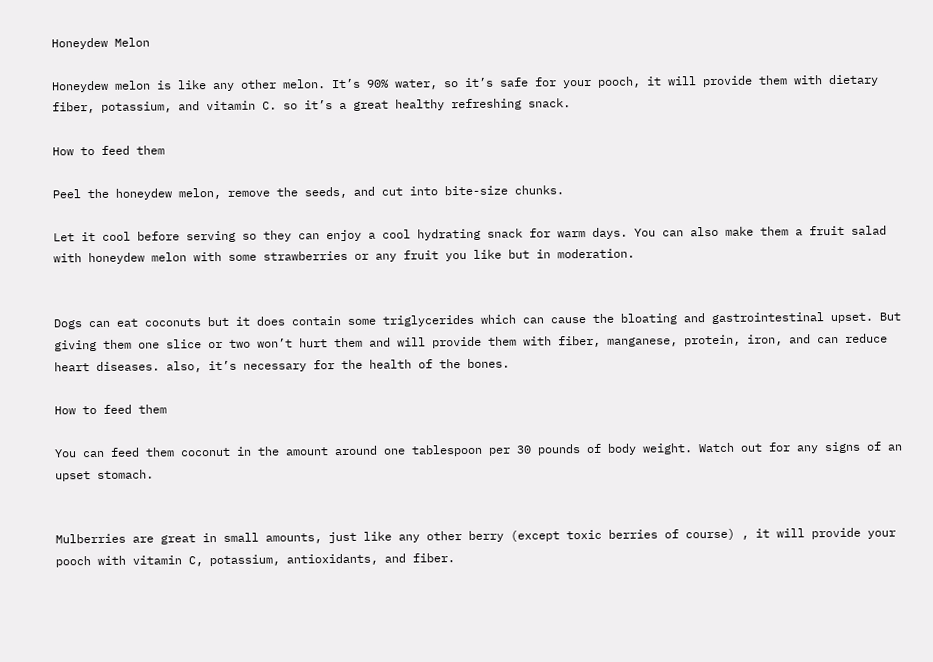Honeydew Melon

Honeydew melon is like any other melon. It’s 90% water, so it’s safe for your pooch, it will provide them with dietary fiber, potassium, and vitamin C. so it’s a great healthy refreshing snack.

How to feed them

Peel the honeydew melon, remove the seeds, and cut into bite-size chunks.

Let it cool before serving so they can enjoy a cool hydrating snack for warm days. You can also make them a fruit salad with honeydew melon with some strawberries or any fruit you like but in moderation.


Dogs can eat coconuts but it does contain some triglycerides which can cause the bloating and gastrointestinal upset. But giving them one slice or two won’t hurt them and will provide them with fiber, manganese, protein, iron, and can reduce heart diseases. also, it’s necessary for the health of the bones.

How to feed them

You can feed them coconut in the amount around one tablespoon per 30 pounds of body weight. Watch out for any signs of an upset stomach.


Mulberries are great in small amounts, just like any other berry (except toxic berries of course) , it will provide your pooch with vitamin C, potassium, antioxidants, and fiber.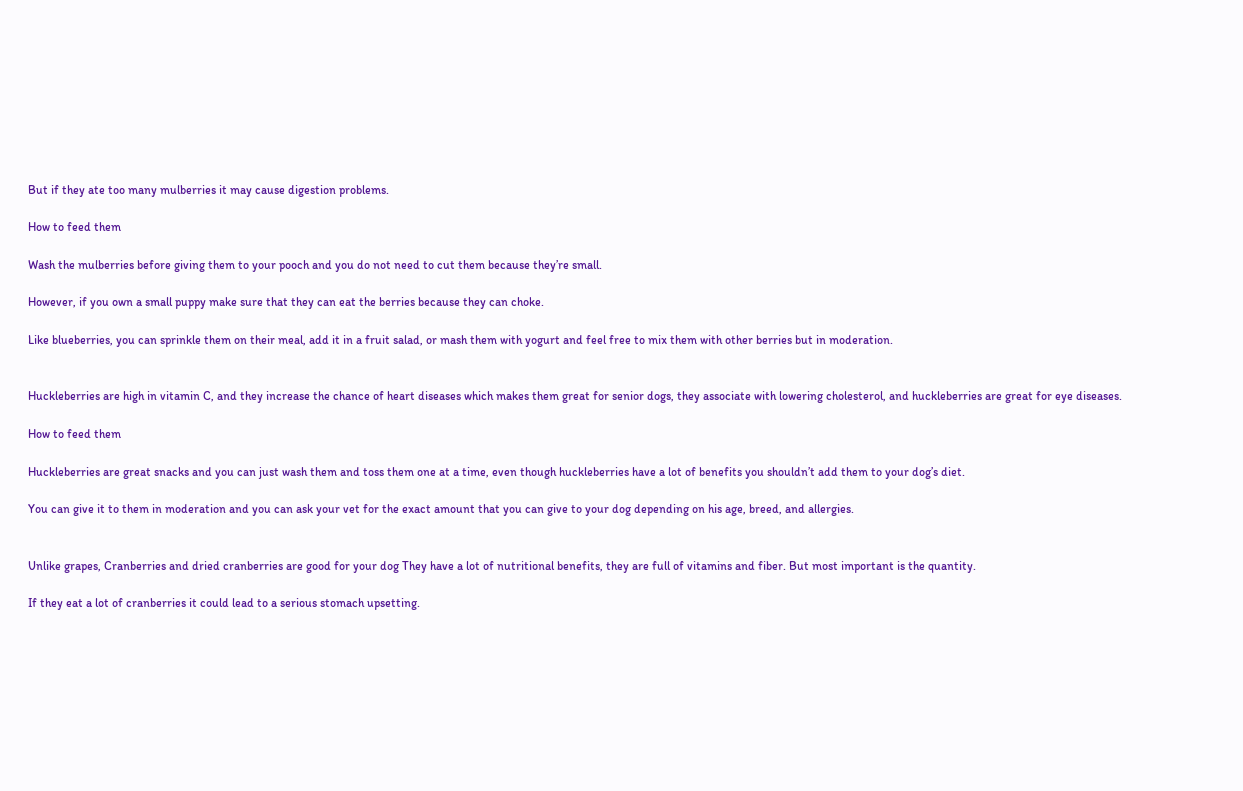But if they ate too many mulberries it may cause digestion problems.

How to feed them

Wash the mulberries before giving them to your pooch and you do not need to cut them because they’re small.

However, if you own a small puppy make sure that they can eat the berries because they can choke.

Like blueberries, you can sprinkle them on their meal, add it in a fruit salad, or mash them with yogurt and feel free to mix them with other berries but in moderation.


Huckleberries are high in vitamin C, and they increase the chance of heart diseases which makes them great for senior dogs, they associate with lowering cholesterol, and huckleberries are great for eye diseases.

How to feed them

Huckleberries are great snacks and you can just wash them and toss them one at a time, even though huckleberries have a lot of benefits you shouldn’t add them to your dog’s diet.

You can give it to them in moderation and you can ask your vet for the exact amount that you can give to your dog depending on his age, breed, and allergies.


Unlike grapes, Cranberries and dried cranberries are good for your dog They have a lot of nutritional benefits, they are full of vitamins and fiber. But most important is the quantity.

If they eat a lot of cranberries it could lead to a serious stomach upsetting.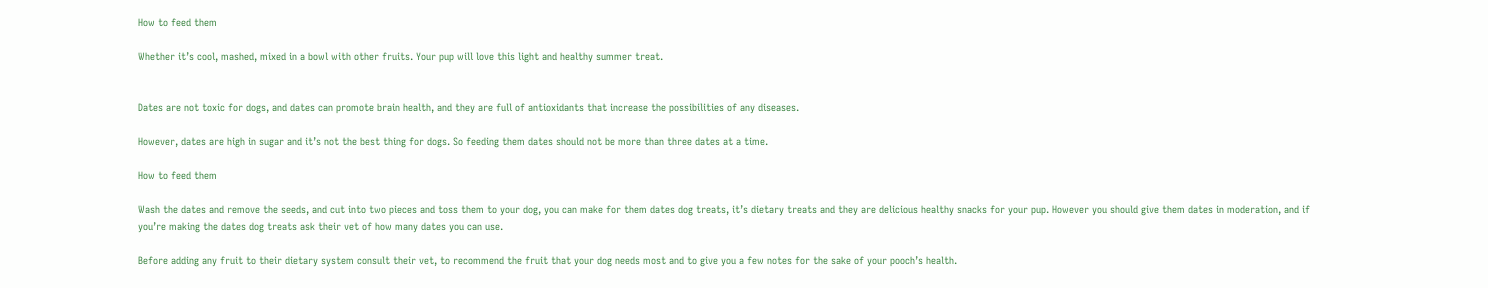How to feed them

Whether it’s cool, mashed, mixed in a bowl with other fruits. Your pup will love this light and healthy summer treat.


Dates are not toxic for dogs, and dates can promote brain health, and they are full of antioxidants that increase the possibilities of any diseases.

However, dates are high in sugar and it’s not the best thing for dogs. So feeding them dates should not be more than three dates at a time.

How to feed them

Wash the dates and remove the seeds, and cut into two pieces and toss them to your dog, you can make for them dates dog treats, it’s dietary treats and they are delicious healthy snacks for your pup. However you should give them dates in moderation, and if you’re making the dates dog treats ask their vet of how many dates you can use.

Before adding any fruit to their dietary system consult their vet, to recommend the fruit that your dog needs most and to give you a few notes for the sake of your pooch’s health.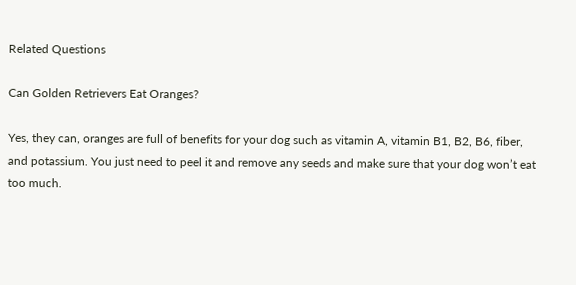Related Questions

Can Golden Retrievers Eat Oranges?

Yes, they can, oranges are full of benefits for your dog such as vitamin A, vitamin B1, B2, B6, fiber, and potassium. You just need to peel it and remove any seeds and make sure that your dog won’t eat too much.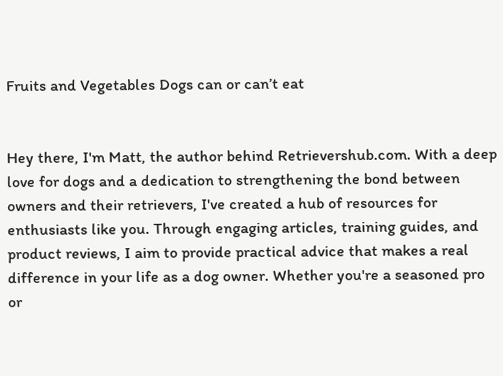Fruits and Vegetables Dogs can or can’t eat


Hey there, I'm Matt, the author behind Retrievershub.com. With a deep love for dogs and a dedication to strengthening the bond between owners and their retrievers, I've created a hub of resources for enthusiasts like you. Through engaging articles, training guides, and product reviews, I aim to provide practical advice that makes a real difference in your life as a dog owner. Whether you're a seasoned pro or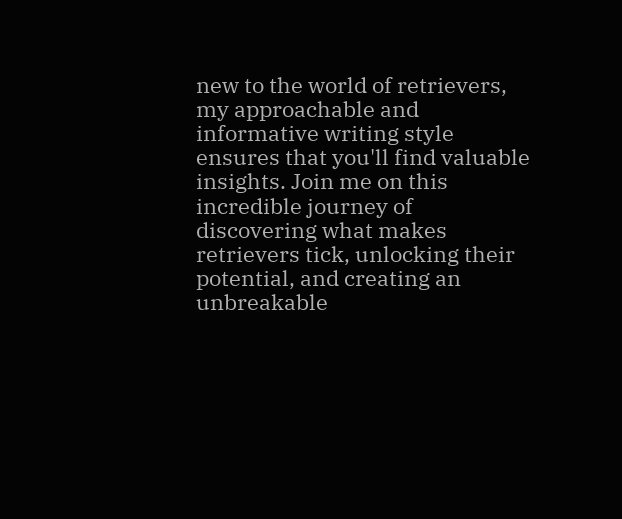new to the world of retrievers, my approachable and informative writing style ensures that you'll find valuable insights. Join me on this incredible journey of discovering what makes retrievers tick, unlocking their potential, and creating an unbreakable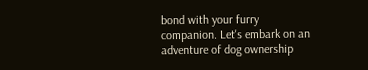bond with your furry companion. Let's embark on an adventure of dog ownership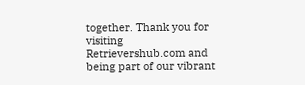together. Thank you for visiting Retrievershub.com and being part of our vibrant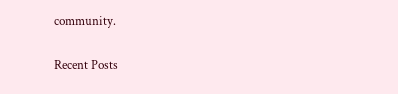community.

Recent Posts